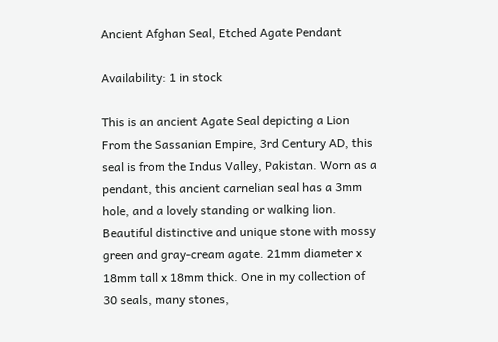Ancient Afghan Seal, Etched Agate Pendant

Availability: 1 in stock

This is an ancient Agate Seal depicting a Lion From the Sassanian Empire, 3rd Century AD, this seal is from the Indus Valley, Pakistan. Worn as a pendant, this ancient carnelian seal has a 3mm hole, and a lovely standing or walking lion. Beautiful distinctive and unique stone with mossy green and gray-cream agate. 21mm diameter x 18mm tall x 18mm thick. One in my collection of 30 seals, many stones,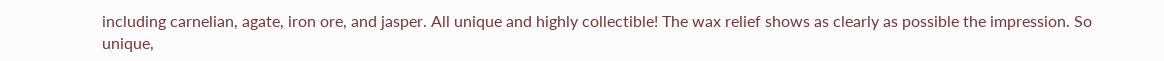including carnelian, agate, iron ore, and jasper. All unique and highly collectible! The wax relief shows as clearly as possible the impression. So unique,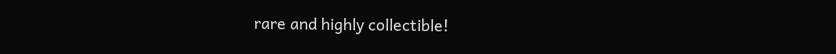rare and highly collectible!